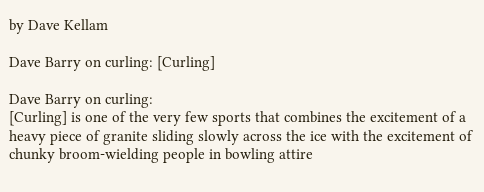by Dave Kellam

Dave Barry on curling: [Curling]

Dave Barry on curling:
[Curling] is one of the very few sports that combines the excitement of a heavy piece of granite sliding slowly across the ice with the excitement of chunky broom-wielding people in bowling attire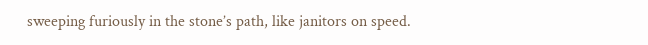sweeping furiously in the stone’s path, like janitors on speed.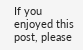If you enjoyed this post, please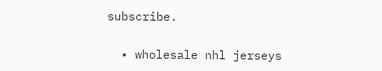subscribe.

  • wholesale nhl jerseys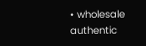• wholesale authentic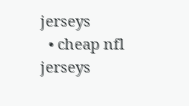jerseys
  • cheap nfl jerseys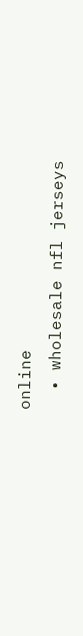online
  • wholesale nfl jerseys